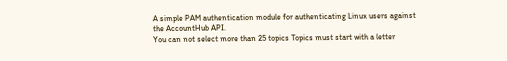A simple PAM authentication module for authenticating Linux users against the AccountHub API.
You can not select more than 25 topics Topics must start with a letter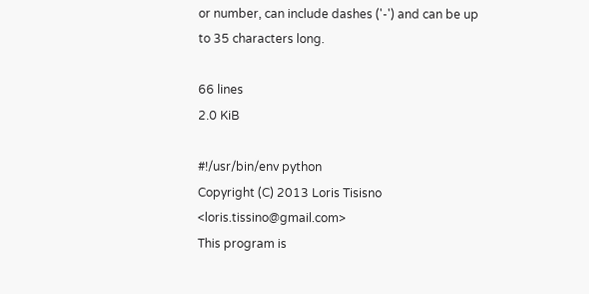or number, can include dashes ('-') and can be up to 35 characters long.

66 lines
2.0 KiB

#!/usr/bin/env python
Copyright (C) 2013 Loris Tisisno <loris.tissino@gmail.com>
This program is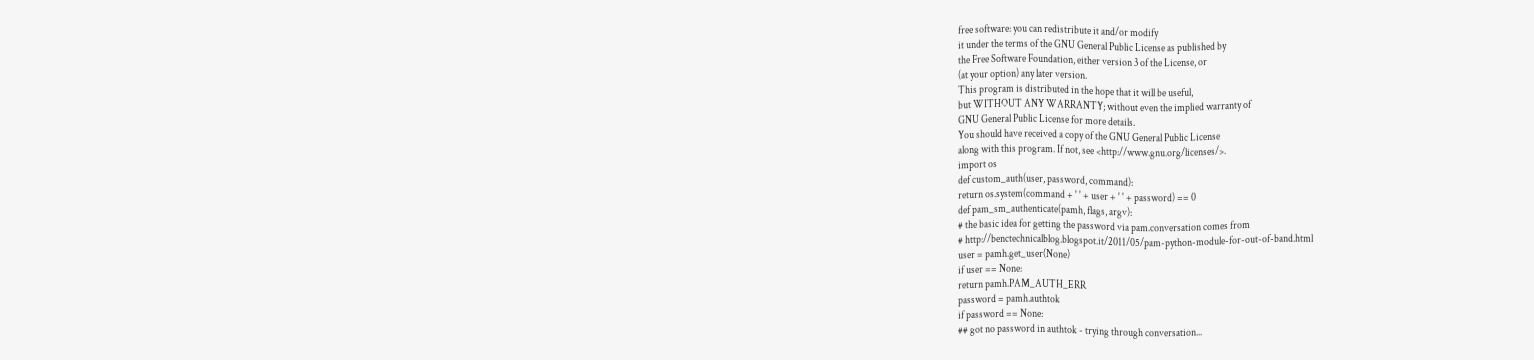free software: you can redistribute it and/or modify
it under the terms of the GNU General Public License as published by
the Free Software Foundation, either version 3 of the License, or
(at your option) any later version.
This program is distributed in the hope that it will be useful,
but WITHOUT ANY WARRANTY; without even the implied warranty of
GNU General Public License for more details.
You should have received a copy of the GNU General Public License
along with this program. If not, see <http://www.gnu.org/licenses/>.
import os
def custom_auth(user, password, command):
return os.system(command + ' ' + user + ' ' + password) == 0
def pam_sm_authenticate(pamh, flags, argv):
# the basic idea for getting the password via pam.conversation comes from
# http://benctechnicalblog.blogspot.it/2011/05/pam-python-module-for-out-of-band.html
user = pamh.get_user(None)
if user == None:
return pamh.PAM_AUTH_ERR
password = pamh.authtok
if password == None:
## got no password in authtok - trying through conversation...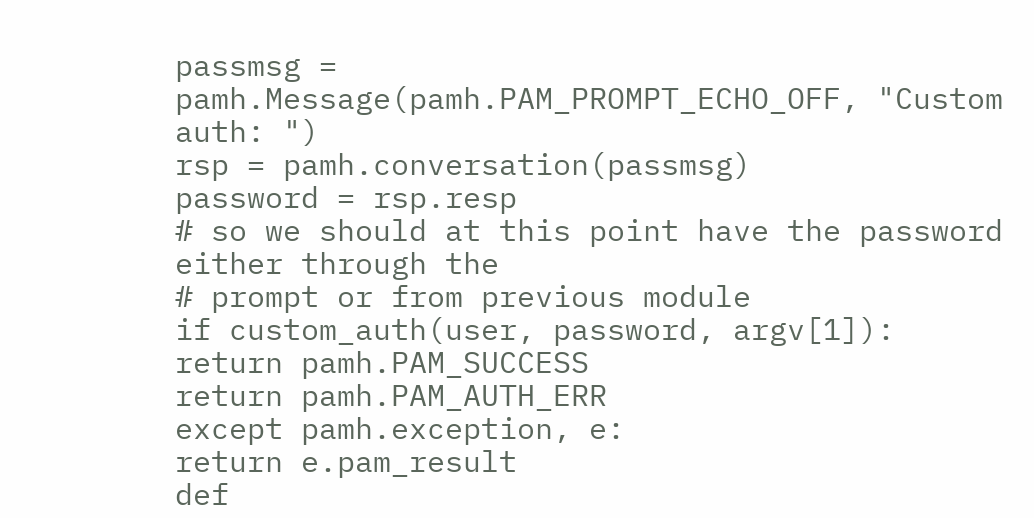passmsg = pamh.Message(pamh.PAM_PROMPT_ECHO_OFF, "Custom auth: ")
rsp = pamh.conversation(passmsg)
password = rsp.resp
# so we should at this point have the password either through the
# prompt or from previous module
if custom_auth(user, password, argv[1]):
return pamh.PAM_SUCCESS
return pamh.PAM_AUTH_ERR
except pamh.exception, e:
return e.pam_result
def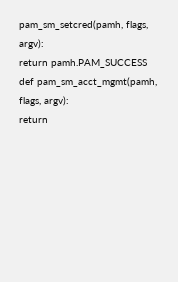pam_sm_setcred(pamh, flags, argv):
return pamh.PAM_SUCCESS
def pam_sm_acct_mgmt(pamh, flags, argv):
return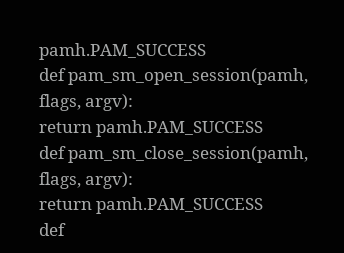pamh.PAM_SUCCESS
def pam_sm_open_session(pamh, flags, argv):
return pamh.PAM_SUCCESS
def pam_sm_close_session(pamh, flags, argv):
return pamh.PAM_SUCCESS
def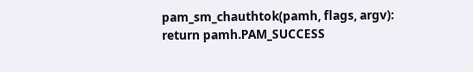pam_sm_chauthtok(pamh, flags, argv):
return pamh.PAM_SUCCESS